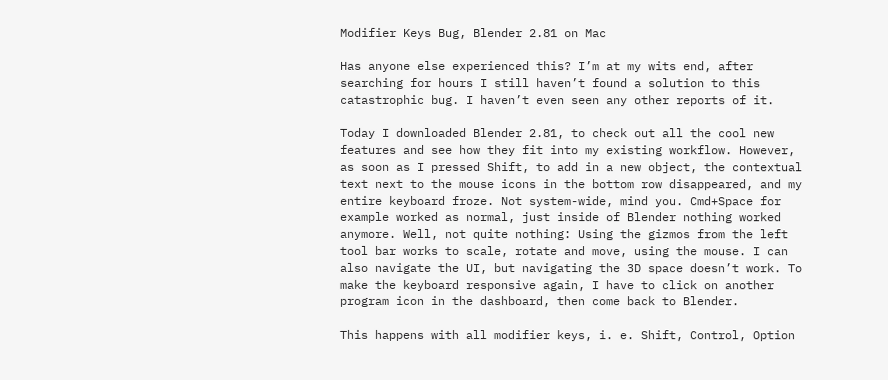Modifier Keys Bug, Blender 2.81 on Mac

Has anyone else experienced this? I’m at my wits end, after searching for hours I still haven’t found a solution to this catastrophic bug. I haven’t even seen any other reports of it.

Today I downloaded Blender 2.81, to check out all the cool new features and see how they fit into my existing workflow. However, as soon as I pressed Shift, to add in a new object, the contextual text next to the mouse icons in the bottom row disappeared, and my entire keyboard froze. Not system-wide, mind you. Cmd+Space for example worked as normal, just inside of Blender nothing worked anymore. Well, not quite nothing: Using the gizmos from the left tool bar works to scale, rotate and move, using the mouse. I can also navigate the UI, but navigating the 3D space doesn’t work. To make the keyboard responsive again, I have to click on another program icon in the dashboard, then come back to Blender.

This happens with all modifier keys, i. e. Shift, Control, Option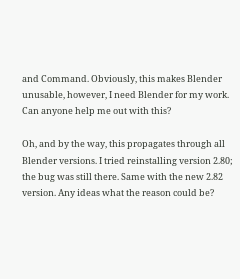and Command. Obviously, this makes Blender unusable, however, I need Blender for my work. Can anyone help me out with this?

Oh, and by the way, this propagates through all Blender versions. I tried reinstalling version 2.80; the bug was still there. Same with the new 2.82 version. Any ideas what the reason could be?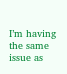I’m having the same issue as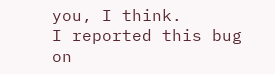you, I think.
I reported this bug on